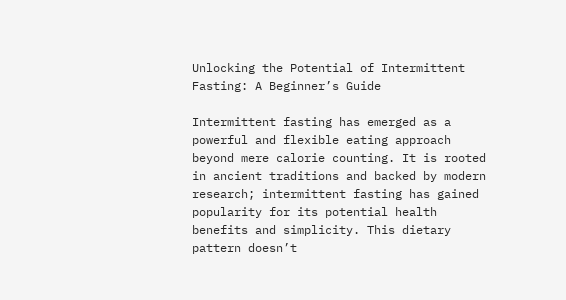Unlocking the Potential of Intermittent Fasting: A Beginner’s Guide

Intermittent fasting has emerged as a powerful and flexible eating approach beyond mere calorie counting. It is rooted in ancient traditions and backed by modern research; intermittent fasting has gained popularity for its potential health benefits and simplicity. This dietary pattern doesn’t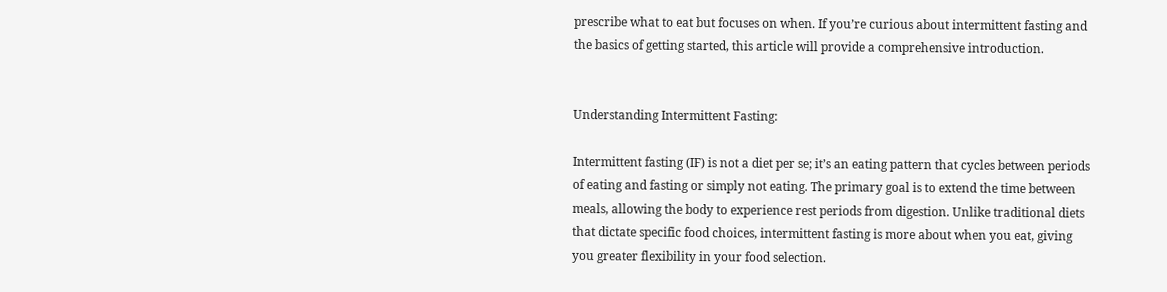prescribe what to eat but focuses on when. If you’re curious about intermittent fasting and the basics of getting started, this article will provide a comprehensive introduction.


Understanding Intermittent Fasting:

Intermittent fasting (IF) is not a diet per se; it’s an eating pattern that cycles between periods of eating and fasting or simply not eating. The primary goal is to extend the time between meals, allowing the body to experience rest periods from digestion. Unlike traditional diets that dictate specific food choices, intermittent fasting is more about when you eat, giving you greater flexibility in your food selection.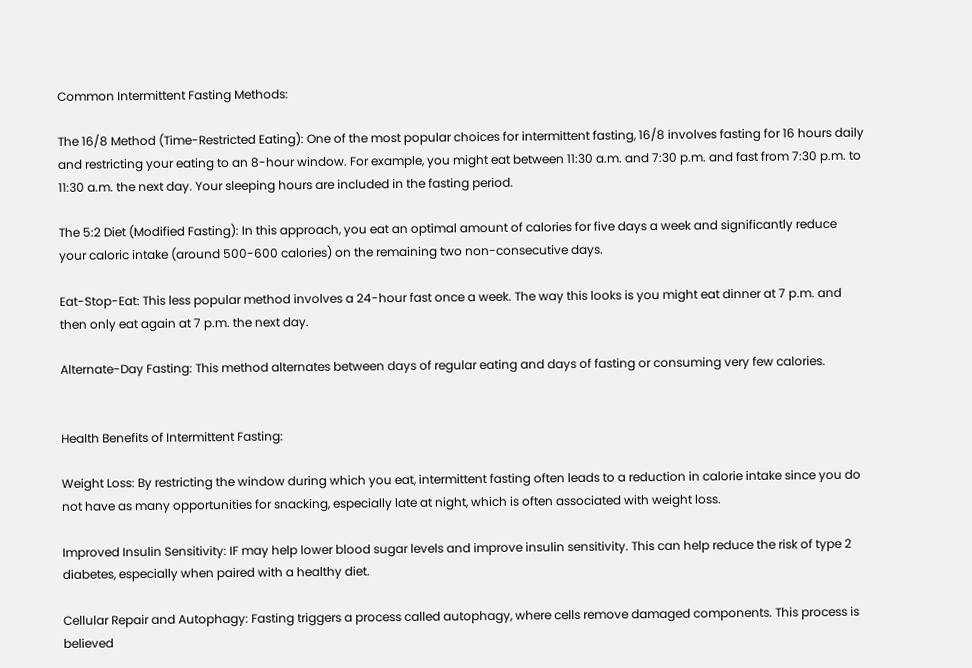Common Intermittent Fasting Methods:

The 16/8 Method (Time-Restricted Eating): One of the most popular choices for intermittent fasting, 16/8 involves fasting for 16 hours daily and restricting your eating to an 8-hour window. For example, you might eat between 11:30 a.m. and 7:30 p.m. and fast from 7:30 p.m. to 11:30 a.m. the next day. Your sleeping hours are included in the fasting period.

The 5:2 Diet (Modified Fasting): In this approach, you eat an optimal amount of calories for five days a week and significantly reduce your caloric intake (around 500-600 calories) on the remaining two non-consecutive days.

Eat-Stop-Eat: This less popular method involves a 24-hour fast once a week. The way this looks is you might eat dinner at 7 p.m. and then only eat again at 7 p.m. the next day.

Alternate-Day Fasting: This method alternates between days of regular eating and days of fasting or consuming very few calories.


Health Benefits of Intermittent Fasting:

Weight Loss: By restricting the window during which you eat, intermittent fasting often leads to a reduction in calorie intake since you do not have as many opportunities for snacking, especially late at night, which is often associated with weight loss.

Improved Insulin Sensitivity: IF may help lower blood sugar levels and improve insulin sensitivity. This can help reduce the risk of type 2 diabetes, especially when paired with a healthy diet.

Cellular Repair and Autophagy: Fasting triggers a process called autophagy, where cells remove damaged components. This process is believed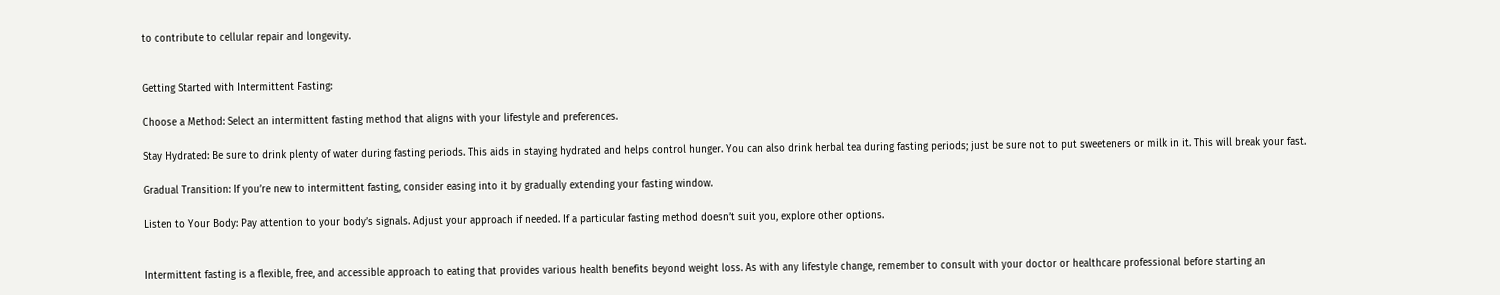to contribute to cellular repair and longevity.


Getting Started with Intermittent Fasting:

Choose a Method: Select an intermittent fasting method that aligns with your lifestyle and preferences.

Stay Hydrated: Be sure to drink plenty of water during fasting periods. This aids in staying hydrated and helps control hunger. You can also drink herbal tea during fasting periods; just be sure not to put sweeteners or milk in it. This will break your fast.

Gradual Transition: If you’re new to intermittent fasting, consider easing into it by gradually extending your fasting window.

Listen to Your Body: Pay attention to your body’s signals. Adjust your approach if needed. If a particular fasting method doesn’t suit you, explore other options.


Intermittent fasting is a flexible, free, and accessible approach to eating that provides various health benefits beyond weight loss. As with any lifestyle change, remember to consult with your doctor or healthcare professional before starting an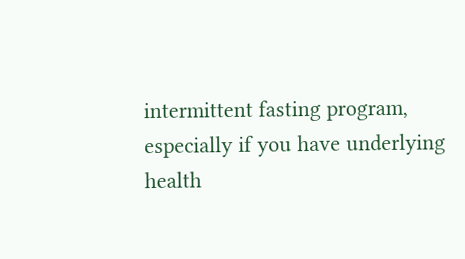intermittent fasting program, especially if you have underlying health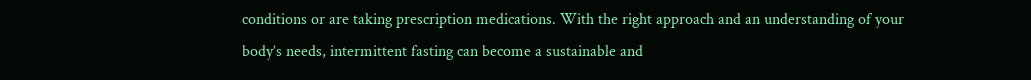conditions or are taking prescription medications. With the right approach and an understanding of your body’s needs, intermittent fasting can become a sustainable and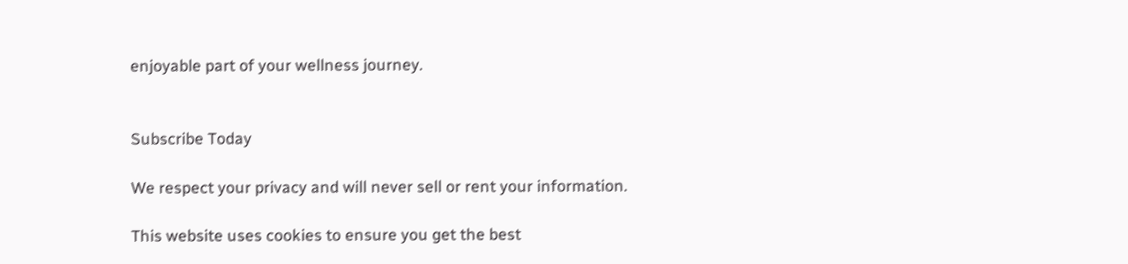enjoyable part of your wellness journey.


Subscribe Today

We respect your privacy and will never sell or rent your information.

This website uses cookies to ensure you get the best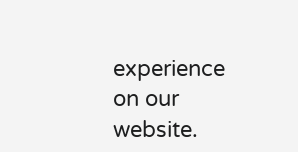experience on our website.